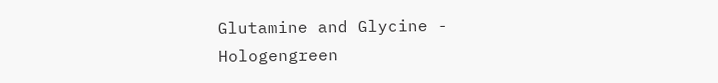Glutamine and Glycine - Hologengreen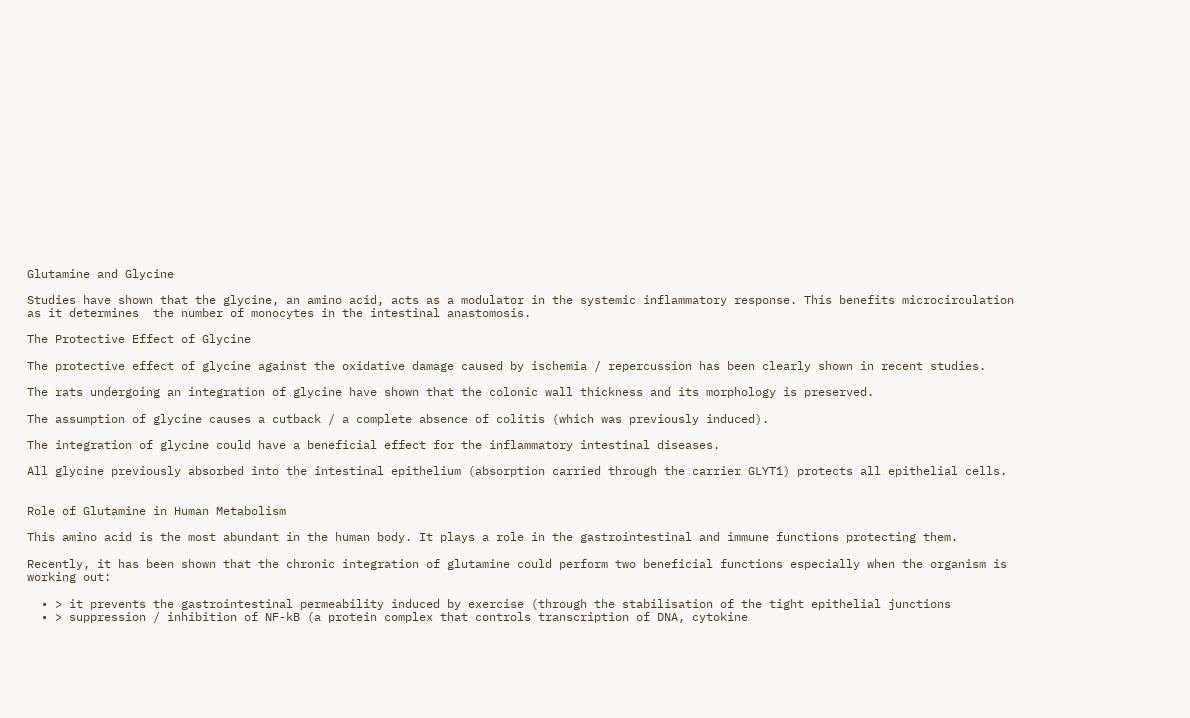Glutamine and Glycine

Studies have shown that the glycine, an amino acid, acts as a modulator in the systemic inflammatory response. This benefits microcirculation as it determines  the number of monocytes in the intestinal anastomosis.

The Protective Effect of Glycine

The protective effect of glycine against the oxidative damage caused by ischemia / repercussion has been clearly shown in recent studies.

The rats undergoing an integration of glycine have shown that the colonic wall thickness and its morphology is preserved.

The assumption of glycine causes a cutback / a complete absence of colitis (which was previously induced).

The integration of glycine could have a beneficial effect for the inflammatory intestinal diseases.

All glycine previously absorbed into the intestinal epithelium (absorption carried through the carrier GLYT1) protects all epithelial cells.


Role of Glutamine in Human Metabolism

This amino acid is the most abundant in the human body. It plays a role in the gastrointestinal and immune functions protecting them.

Recently, it has been shown that the chronic integration of glutamine could perform two beneficial functions especially when the organism is working out:

  • > it prevents the gastrointestinal permeability induced by exercise (through the stabilisation of the tight epithelial junctions
  • > suppression / inhibition of NF-kB (a protein complex that controls transcription of DNA, cytokine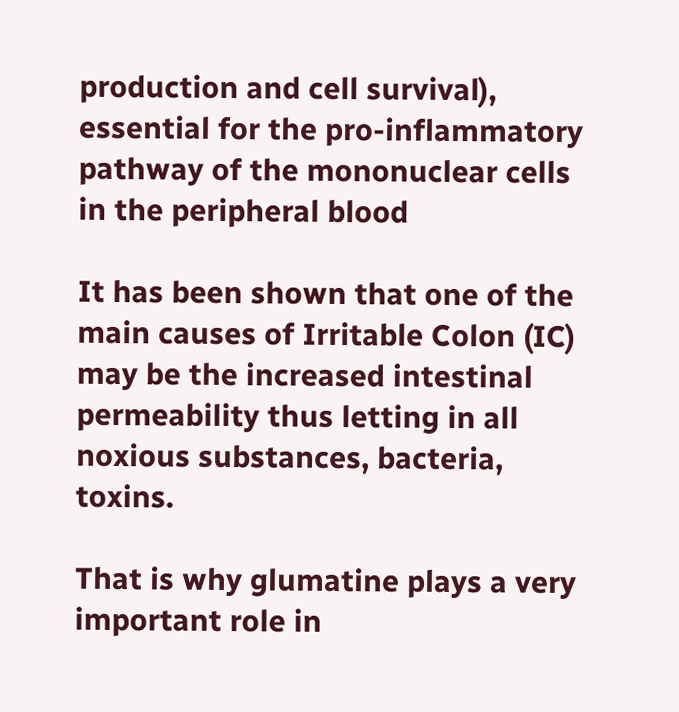production and cell survival), essential for the pro-inflammatory pathway of the mononuclear cells in the peripheral blood

It has been shown that one of the main causes of Irritable Colon (IC) may be the increased intestinal permeability thus letting in all noxious substances, bacteria, toxins.

That is why glumatine plays a very important role in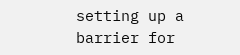setting up a barrier for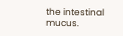the intestinal mucus.